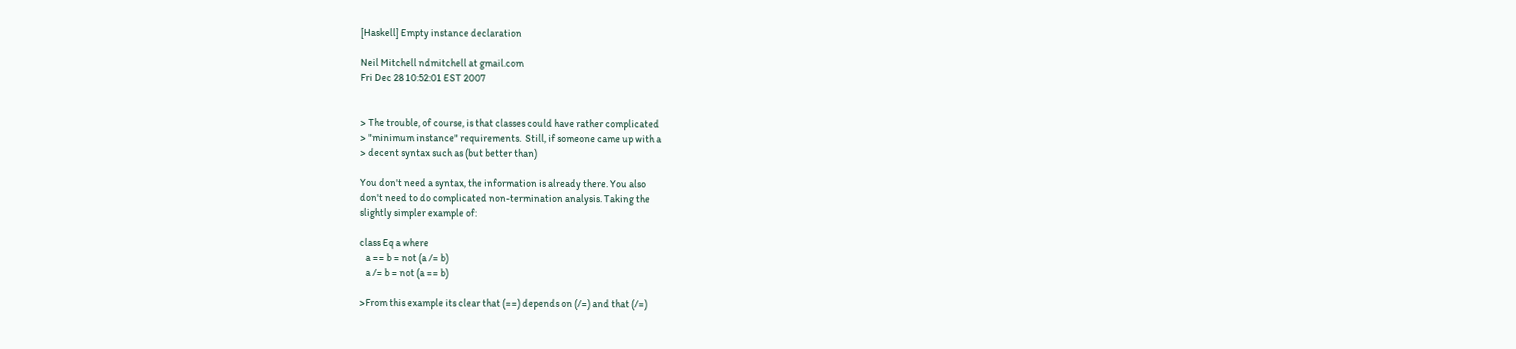[Haskell] Empty instance declaration

Neil Mitchell ndmitchell at gmail.com
Fri Dec 28 10:52:01 EST 2007


> The trouble, of course, is that classes could have rather complicated
> "minimum instance" requirements.  Still, if someone came up with a
> decent syntax such as (but better than)

You don't need a syntax, the information is already there. You also
don't need to do complicated non-termination analysis. Taking the
slightly simpler example of:

class Eq a where
   a == b = not (a /= b)
   a /= b = not (a == b)

>From this example its clear that (==) depends on (/=) and that (/=)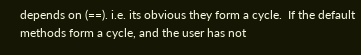depends on (==). i.e. its obvious they form a cycle.  If the default
methods form a cycle, and the user has not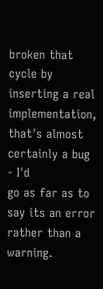broken that cycle by
inserting a real implementation, that's almost certainly a bug - I'd
go as far as to say its an error rather than a warning.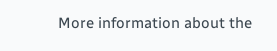More information about the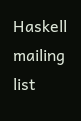Haskell mailing list